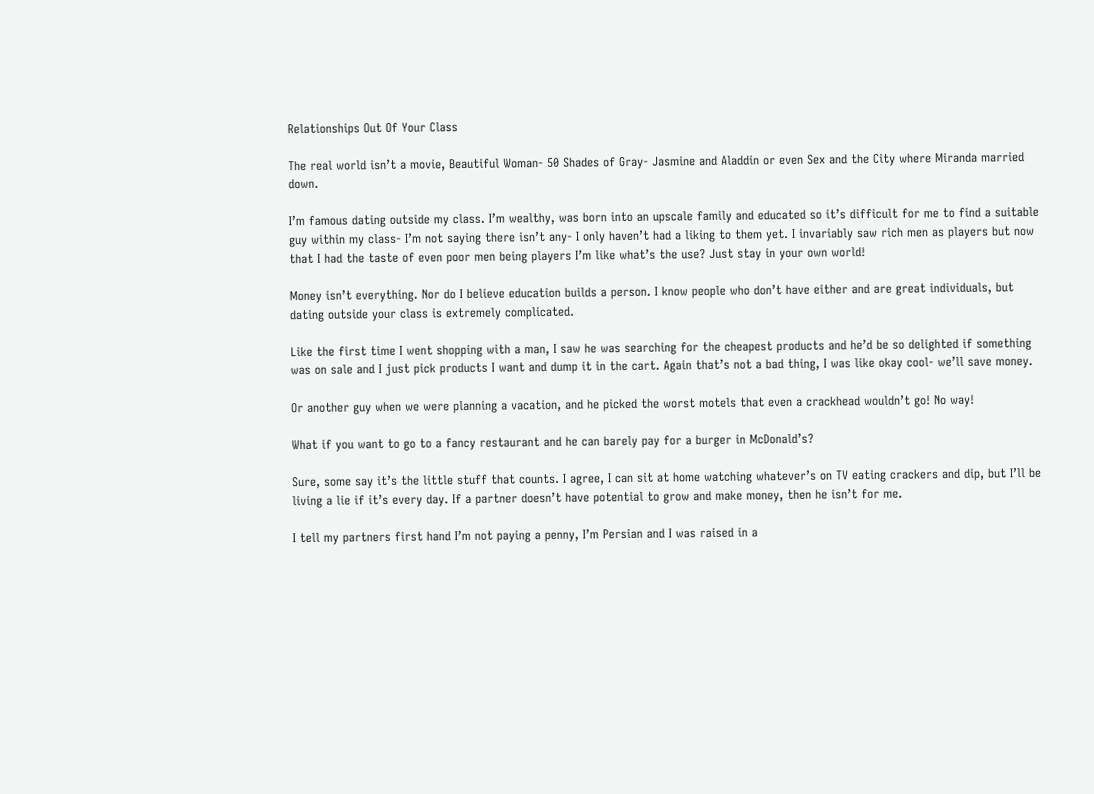Relationships Out Of Your Class

The real world isn’t a movie, Beautiful Woman- 50 Shades of Gray- Jasmine and Aladdin or even Sex and the City where Miranda married down.

I’m famous dating outside my class. I’m wealthy, was born into an upscale family and educated so it’s difficult for me to find a suitable guy within my class- I’m not saying there isn’t any- I only haven’t had a liking to them yet. I invariably saw rich men as players but now that I had the taste of even poor men being players I’m like what’s the use? Just stay in your own world!

Money isn’t everything. Nor do I believe education builds a person. I know people who don’t have either and are great individuals, but dating outside your class is extremely complicated.

Like the first time I went shopping with a man, I saw he was searching for the cheapest products and he’d be so delighted if something was on sale and I just pick products I want and dump it in the cart. Again that’s not a bad thing, I was like okay cool- we’ll save money.

Or another guy when we were planning a vacation, and he picked the worst motels that even a crackhead wouldn’t go! No way!

What if you want to go to a fancy restaurant and he can barely pay for a burger in McDonald’s?

Sure, some say it’s the little stuff that counts. I agree, I can sit at home watching whatever’s on TV eating crackers and dip, but I’ll be living a lie if it’s every day. If a partner doesn’t have potential to grow and make money, then he isn’t for me.

I tell my partners first hand I’m not paying a penny, I’m Persian and I was raised in a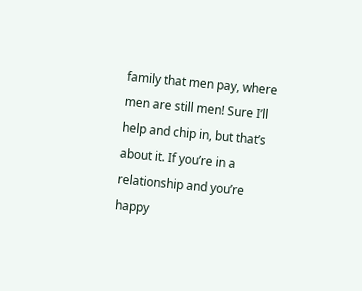family that men pay, where men are still men! Sure I’ll help and chip in, but that’s about it. If you’re in a relationship and you’re happy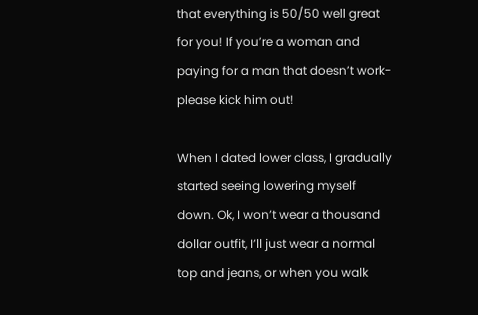that everything is 50/50 well great for you! If you’re a woman and paying for a man that doesn’t work- please kick him out!

When I dated lower class, I gradually started seeing lowering myself down. Ok, I won’t wear a thousand dollar outfit, I’ll just wear a normal top and jeans, or when you walk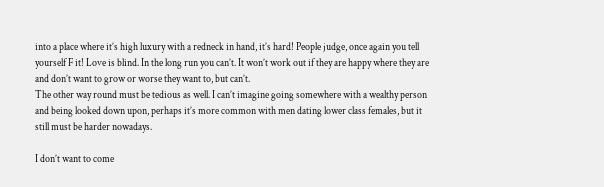into a place where it’s high luxury with a redneck in hand, it’s hard! People judge, once again you tell yourself F it! Love is blind. In the long run you can’t. It won’t work out if they are happy where they are and don’t want to grow or worse they want to, but can’t.
The other way round must be tedious as well. I can’t imagine going somewhere with a wealthy person and being looked down upon, perhaps it’s more common with men dating lower class females, but it still must be harder nowadays.

I don’t want to come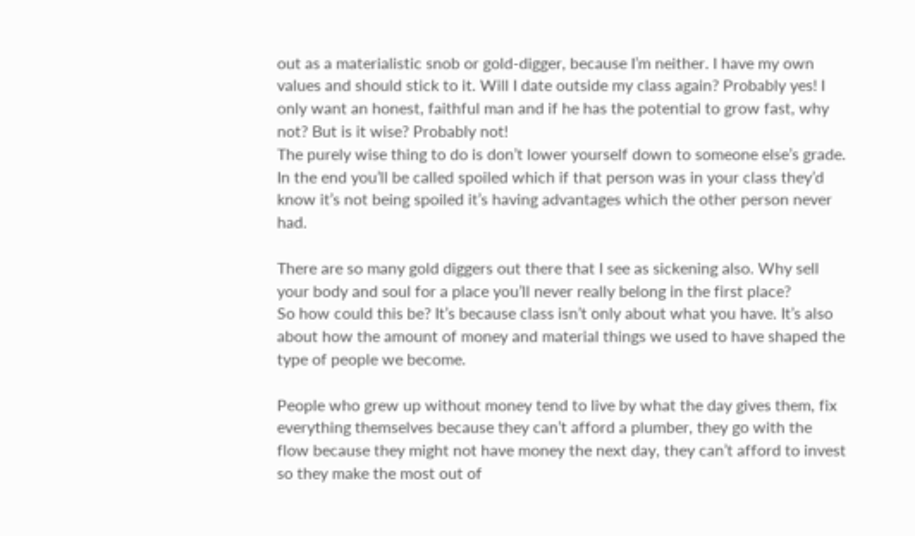out as a materialistic snob or gold-digger, because I’m neither. I have my own values and should stick to it. Will I date outside my class again? Probably yes! I only want an honest, faithful man and if he has the potential to grow fast, why not? But is it wise? Probably not!
The purely wise thing to do is don’t lower yourself down to someone else’s grade. In the end you’ll be called spoiled which if that person was in your class they’d know it’s not being spoiled it’s having advantages which the other person never had.

There are so many gold diggers out there that I see as sickening also. Why sell your body and soul for a place you’ll never really belong in the first place?
So how could this be? It’s because class isn’t only about what you have. It’s also about how the amount of money and material things we used to have shaped the type of people we become.

People who grew up without money tend to live by what the day gives them, fix everything themselves because they can’t afford a plumber, they go with the flow because they might not have money the next day, they can’t afford to invest so they make the most out of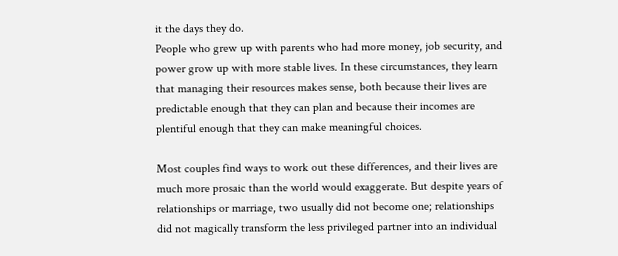it the days they do.
People who grew up with parents who had more money, job security, and power grow up with more stable lives. In these circumstances, they learn that managing their resources makes sense, both because their lives are predictable enough that they can plan and because their incomes are plentiful enough that they can make meaningful choices.

Most couples find ways to work out these differences, and their lives are much more prosaic than the world would exaggerate. But despite years of relationships or marriage, two usually did not become one; relationships did not magically transform the less privileged partner into an individual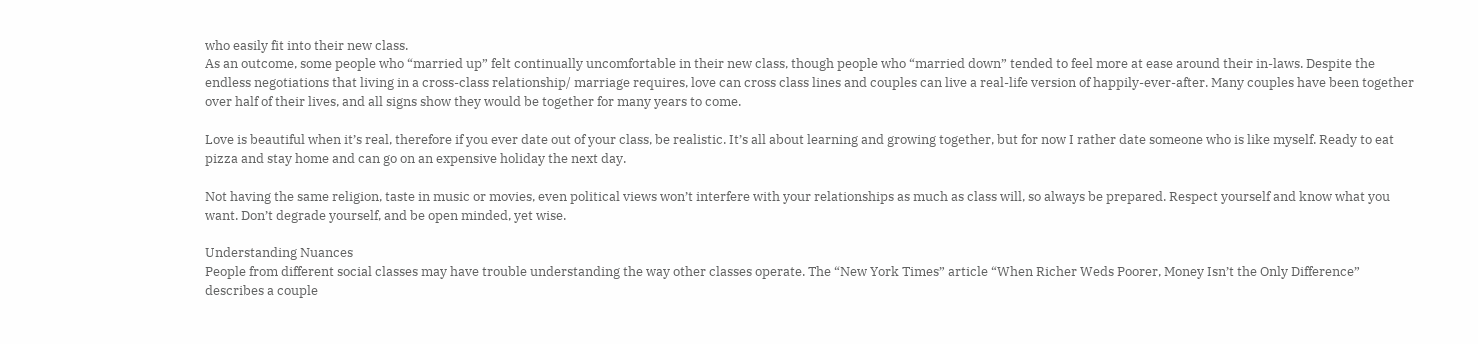who easily fit into their new class.
As an outcome, some people who “married up” felt continually uncomfortable in their new class, though people who “married down” tended to feel more at ease around their in-laws. Despite the endless negotiations that living in a cross-class relationship/ marriage requires, love can cross class lines and couples can live a real-life version of happily-ever-after. Many couples have been together over half of their lives, and all signs show they would be together for many years to come.

Love is beautiful when it’s real, therefore if you ever date out of your class, be realistic. It’s all about learning and growing together, but for now I rather date someone who is like myself. Ready to eat pizza and stay home and can go on an expensive holiday the next day.

Not having the same religion, taste in music or movies, even political views won’t interfere with your relationships as much as class will, so always be prepared. Respect yourself and know what you want. Don’t degrade yourself, and be open minded, yet wise.

Understanding Nuances
People from different social classes may have trouble understanding the way other classes operate. The “New York Times” article “When Richer Weds Poorer, Money Isn’t the Only Difference” describes a couple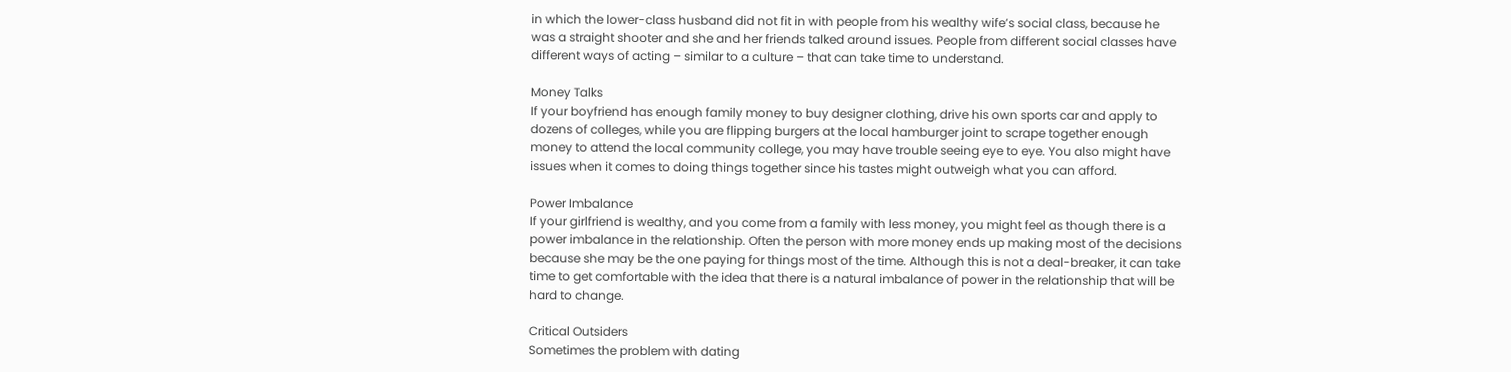in which the lower-class husband did not fit in with people from his wealthy wife’s social class, because he was a straight shooter and she and her friends talked around issues. People from different social classes have different ways of acting – similar to a culture – that can take time to understand.

Money Talks
If your boyfriend has enough family money to buy designer clothing, drive his own sports car and apply to dozens of colleges, while you are flipping burgers at the local hamburger joint to scrape together enough money to attend the local community college, you may have trouble seeing eye to eye. You also might have issues when it comes to doing things together since his tastes might outweigh what you can afford.

Power Imbalance
If your girlfriend is wealthy, and you come from a family with less money, you might feel as though there is a power imbalance in the relationship. Often the person with more money ends up making most of the decisions because she may be the one paying for things most of the time. Although this is not a deal-breaker, it can take time to get comfortable with the idea that there is a natural imbalance of power in the relationship that will be hard to change.

Critical Outsiders
Sometimes the problem with dating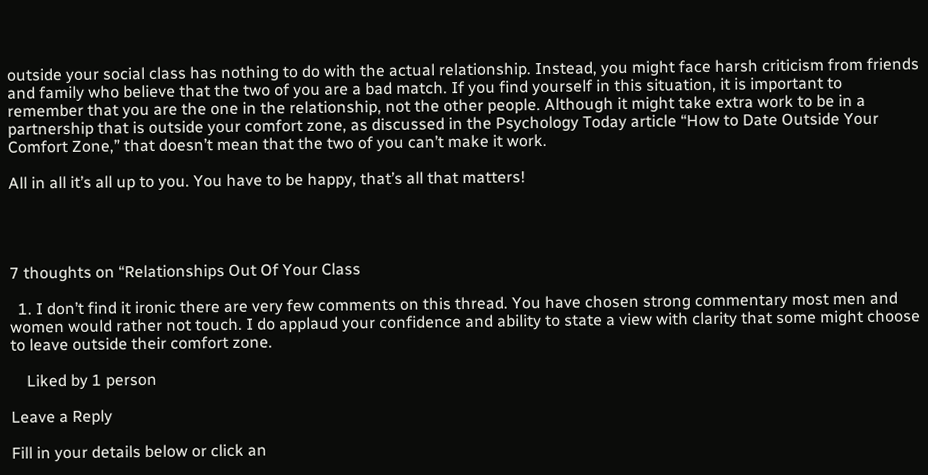outside your social class has nothing to do with the actual relationship. Instead, you might face harsh criticism from friends and family who believe that the two of you are a bad match. If you find yourself in this situation, it is important to remember that you are the one in the relationship, not the other people. Although it might take extra work to be in a partnership that is outside your comfort zone, as discussed in the Psychology Today article “How to Date Outside Your Comfort Zone,” that doesn’t mean that the two of you can’t make it work.

All in all it’s all up to you. You have to be happy, that’s all that matters!




7 thoughts on “Relationships Out Of Your Class

  1. I don’t find it ironic there are very few comments on this thread. You have chosen strong commentary most men and women would rather not touch. I do applaud your confidence and ability to state a view with clarity that some might choose to leave outside their comfort zone.

    Liked by 1 person

Leave a Reply

Fill in your details below or click an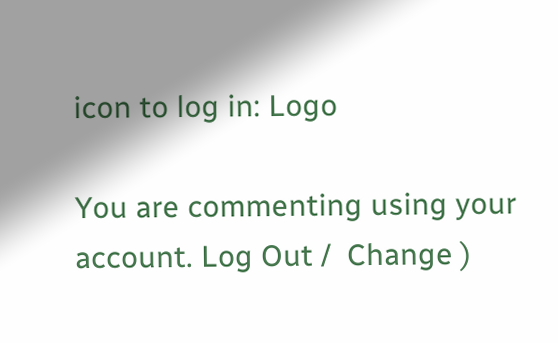icon to log in: Logo

You are commenting using your account. Log Out /  Change )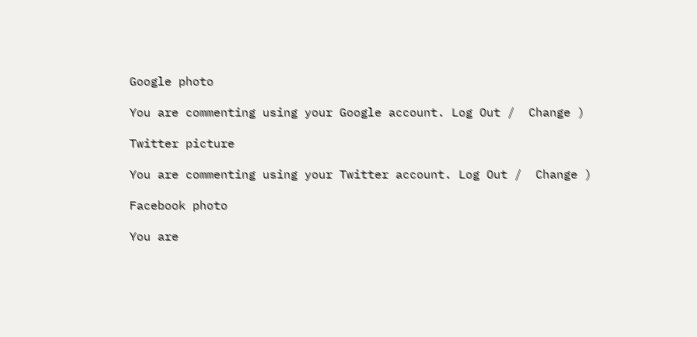Google photo

You are commenting using your Google account. Log Out /  Change )

Twitter picture

You are commenting using your Twitter account. Log Out /  Change )

Facebook photo

You are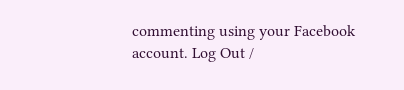commenting using your Facebook account. Log Out /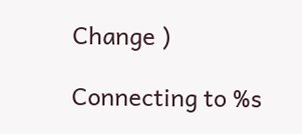Change )

Connecting to %s